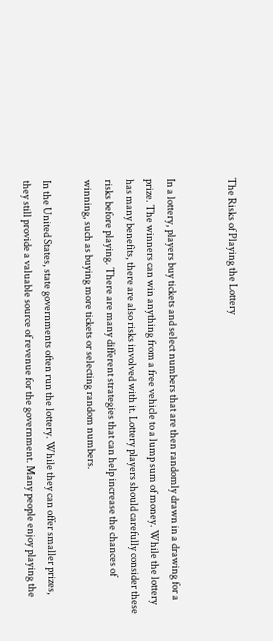The Risks of Playing the Lottery


In a lottery, players buy tickets and select numbers that are then randomly drawn in a drawing for a prize. The winners can win anything from a free vehicle to a lump sum of money. While the lottery has many benefits, there are also risks involved with it. Lottery players should carefully consider these risks before playing. There are many different strategies that can help increase the chances of winning, such as buying more tickets or selecting random numbers.

In the United States, state governments often run the lottery. While they can offer smaller prizes, they still provide a valuable source of revenue for the government. Many people enjoy playing the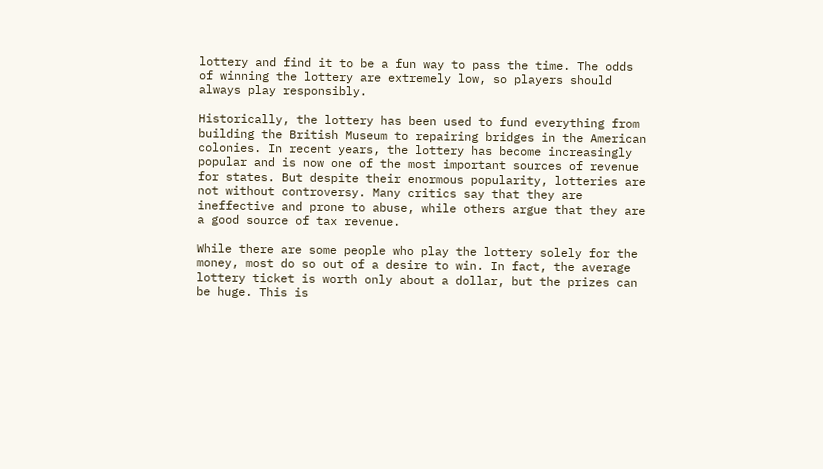lottery and find it to be a fun way to pass the time. The odds of winning the lottery are extremely low, so players should always play responsibly.

Historically, the lottery has been used to fund everything from building the British Museum to repairing bridges in the American colonies. In recent years, the lottery has become increasingly popular and is now one of the most important sources of revenue for states. But despite their enormous popularity, lotteries are not without controversy. Many critics say that they are ineffective and prone to abuse, while others argue that they are a good source of tax revenue.

While there are some people who play the lottery solely for the money, most do so out of a desire to win. In fact, the average lottery ticket is worth only about a dollar, but the prizes can be huge. This is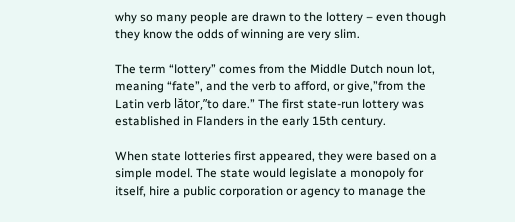why so many people are drawn to the lottery – even though they know the odds of winning are very slim.

The term “lottery” comes from the Middle Dutch noun lot, meaning “fate”, and the verb to afford, or give,”from the Latin verb lător,”to dare.” The first state-run lottery was established in Flanders in the early 15th century.

When state lotteries first appeared, they were based on a simple model. The state would legislate a monopoly for itself, hire a public corporation or agency to manage the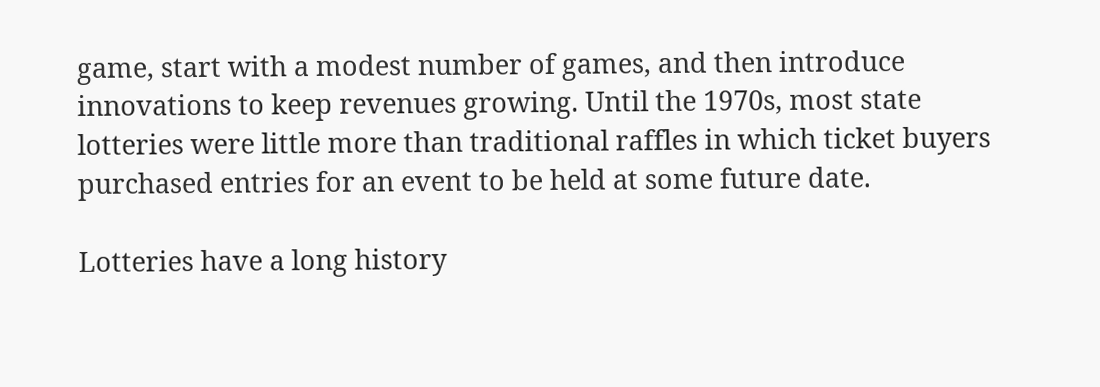game, start with a modest number of games, and then introduce innovations to keep revenues growing. Until the 1970s, most state lotteries were little more than traditional raffles in which ticket buyers purchased entries for an event to be held at some future date.

Lotteries have a long history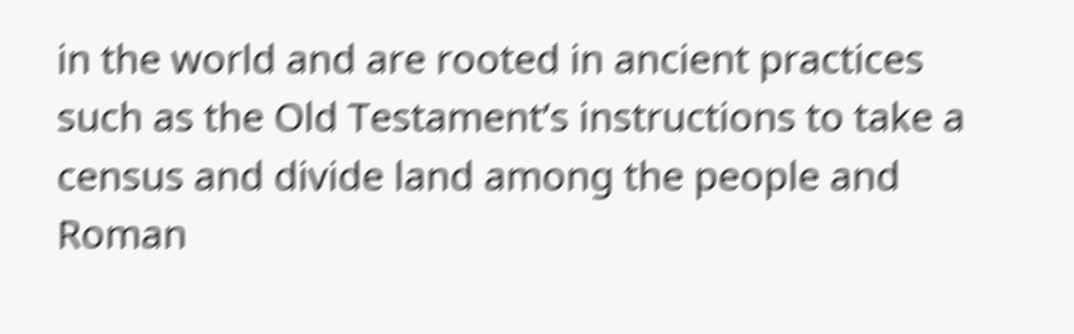in the world and are rooted in ancient practices such as the Old Testament’s instructions to take a census and divide land among the people and Roman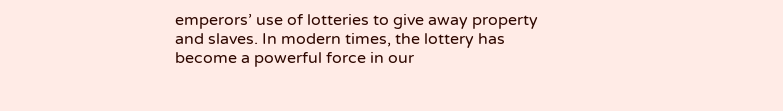emperors’ use of lotteries to give away property and slaves. In modern times, the lottery has become a powerful force in our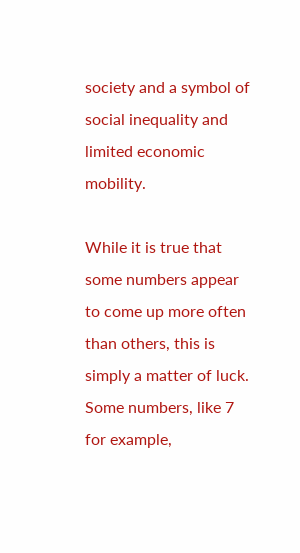society and a symbol of social inequality and limited economic mobility.

While it is true that some numbers appear to come up more often than others, this is simply a matter of luck. Some numbers, like 7 for example,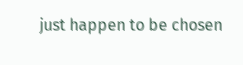just happen to be chosen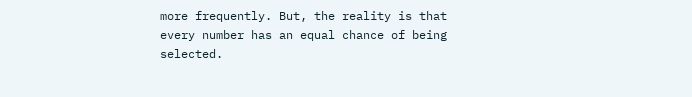more frequently. But, the reality is that every number has an equal chance of being selected.